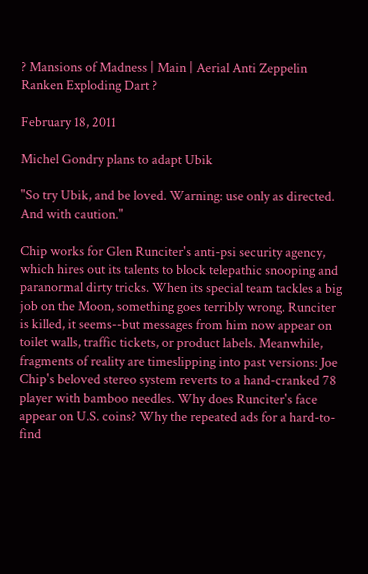? Mansions of Madness | Main | Aerial Anti Zeppelin Ranken Exploding Dart ?

February 18, 2011

Michel Gondry plans to adapt Ubik

"So try Ubik, and be loved. Warning: use only as directed. And with caution."

Chip works for Glen Runciter's anti-psi security agency, which hires out its talents to block telepathic snooping and paranormal dirty tricks. When its special team tackles a big job on the Moon, something goes terribly wrong. Runciter is killed, it seems--but messages from him now appear on toilet walls, traffic tickets, or product labels. Meanwhile, fragments of reality are timeslipping into past versions: Joe Chip's beloved stereo system reverts to a hand-cranked 78 player with bamboo needles. Why does Runciter's face appear on U.S. coins? Why the repeated ads for a hard-to-find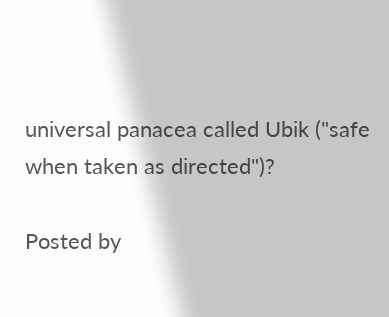universal panacea called Ubik ("safe when taken as directed")?

Posted by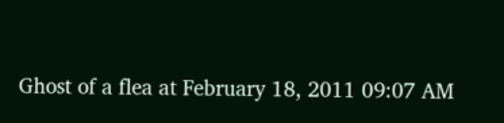Ghost of a flea at February 18, 2011 09:07 AM